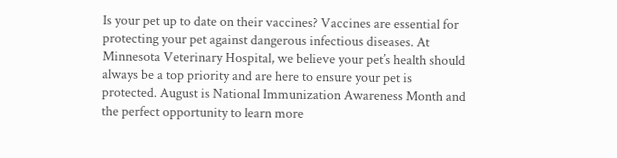Is your pet up to date on their vaccines? Vaccines are essential for protecting your pet against dangerous infectious diseases. At Minnesota Veterinary Hospital, we believe your pet’s health should always be a top priority and are here to ensure your pet is protected. August is National Immunization Awareness Month and the perfect opportunity to learn more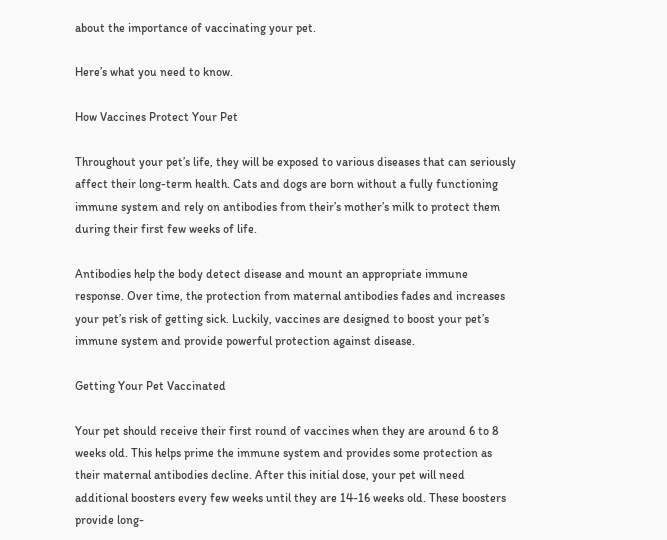about the importance of vaccinating your pet.

Here’s what you need to know.

How Vaccines Protect Your Pet

Throughout your pet’s life, they will be exposed to various diseases that can seriously affect their long-term health. Cats and dogs are born without a fully functioning immune system and rely on antibodies from their’s mother’s milk to protect them during their first few weeks of life.

Antibodies help the body detect disease and mount an appropriate immune response. Over time, the protection from maternal antibodies fades and increases your pet’s risk of getting sick. Luckily, vaccines are designed to boost your pet’s immune system and provide powerful protection against disease.

Getting Your Pet Vaccinated

Your pet should receive their first round of vaccines when they are around 6 to 8 weeks old. This helps prime the immune system and provides some protection as their maternal antibodies decline. After this initial dose, your pet will need additional boosters every few weeks until they are 14-16 weeks old. These boosters provide long-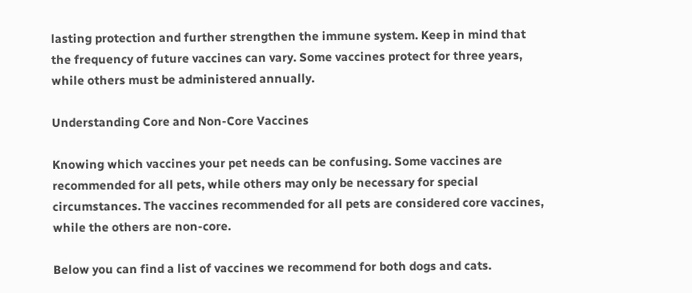lasting protection and further strengthen the immune system. Keep in mind that the frequency of future vaccines can vary. Some vaccines protect for three years, while others must be administered annually.

Understanding Core and Non-Core Vaccines

Knowing which vaccines your pet needs can be confusing. Some vaccines are recommended for all pets, while others may only be necessary for special circumstances. The vaccines recommended for all pets are considered core vaccines, while the others are non-core.

Below you can find a list of vaccines we recommend for both dogs and cats.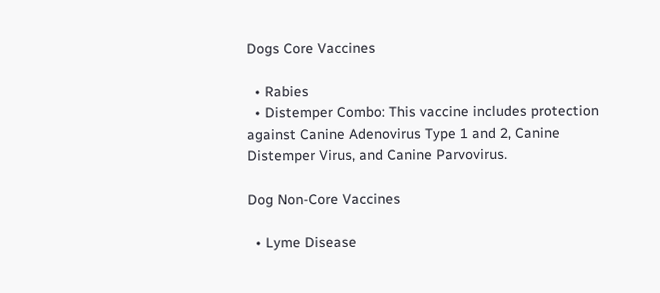Dogs Core Vaccines

  • Rabies
  • Distemper Combo: This vaccine includes protection against Canine Adenovirus Type 1 and 2, Canine Distemper Virus, and Canine Parvovirus.

Dog Non-Core Vaccines

  • Lyme Disease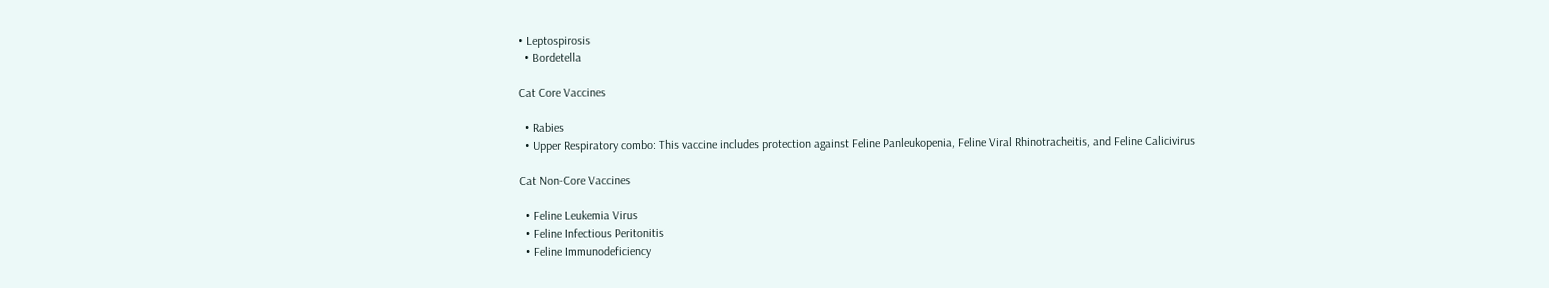• Leptospirosis
  • Bordetella

Cat Core Vaccines

  • Rabies
  • Upper Respiratory combo: This vaccine includes protection against Feline Panleukopenia, Feline Viral Rhinotracheitis, and Feline Calicivirus

Cat Non-Core Vaccines

  • Feline Leukemia Virus
  • Feline Infectious Peritonitis
  • Feline Immunodeficiency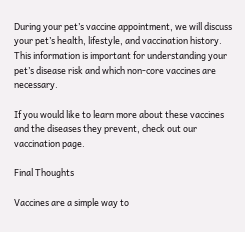During your pet’s vaccine appointment, we will discuss your pet’s health, lifestyle, and vaccination history. This information is important for understanding your pet’s disease risk and which non-core vaccines are necessary.

If you would like to learn more about these vaccines and the diseases they prevent, check out our vaccination page.

Final Thoughts

Vaccines are a simple way to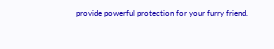provide powerful protection for your furry friend.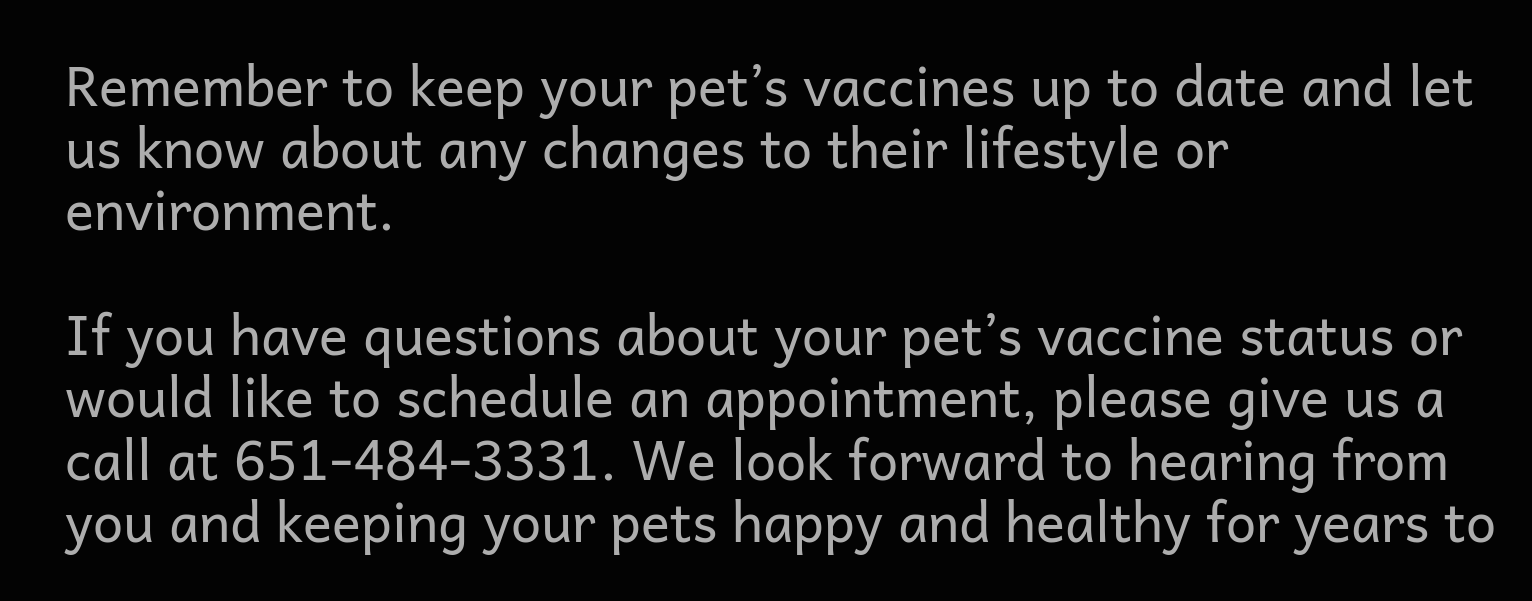Remember to keep your pet’s vaccines up to date and let us know about any changes to their lifestyle or environment.

If you have questions about your pet’s vaccine status or would like to schedule an appointment, please give us a call at 651-484-3331. We look forward to hearing from you and keeping your pets happy and healthy for years to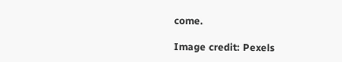come.

Image credit: Pexels